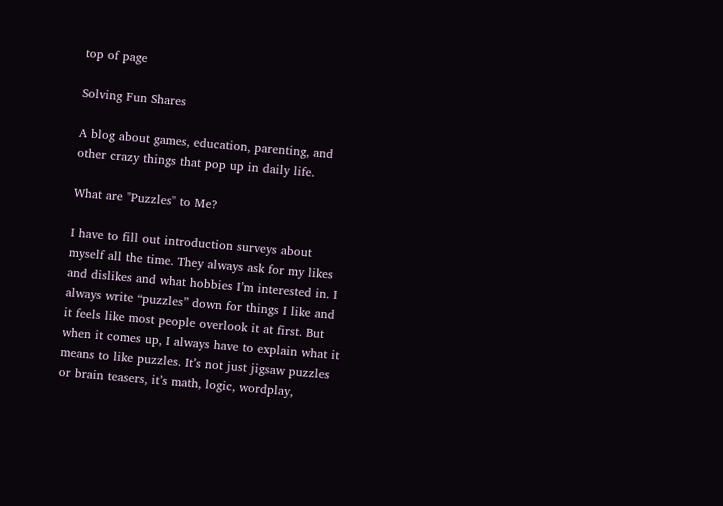top of page

Solving Fun Shares

A blog about games, education, parenting, and other crazy things that pop up in daily life.

What are "Puzzles" to Me?

I have to fill out introduction surveys about myself all the time. They always ask for my likes and dislikes and what hobbies I’m interested in. I always write “puzzles” down for things I like and it feels like most people overlook it at first. But when it comes up, I always have to explain what it means to like puzzles. It’s not just jigsaw puzzles or brain teasers, it’s math, logic, wordplay,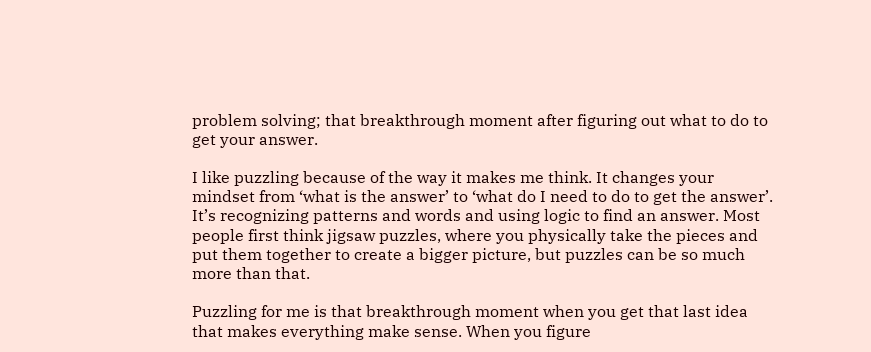problem solving; that breakthrough moment after figuring out what to do to get your answer.

I like puzzling because of the way it makes me think. It changes your mindset from ‘what is the answer’ to ‘what do I need to do to get the answer’. It’s recognizing patterns and words and using logic to find an answer. Most people first think jigsaw puzzles, where you physically take the pieces and put them together to create a bigger picture, but puzzles can be so much more than that.

Puzzling for me is that breakthrough moment when you get that last idea that makes everything make sense. When you figure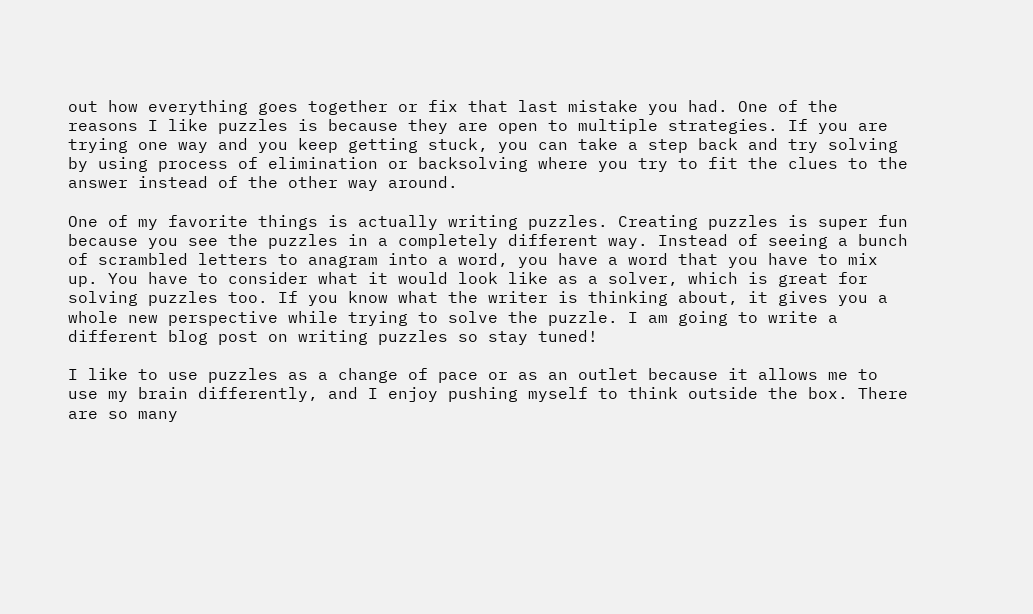out how everything goes together or fix that last mistake you had. One of the reasons I like puzzles is because they are open to multiple strategies. If you are trying one way and you keep getting stuck, you can take a step back and try solving by using process of elimination or backsolving where you try to fit the clues to the answer instead of the other way around.

One of my favorite things is actually writing puzzles. Creating puzzles is super fun because you see the puzzles in a completely different way. Instead of seeing a bunch of scrambled letters to anagram into a word, you have a word that you have to mix up. You have to consider what it would look like as a solver, which is great for solving puzzles too. If you know what the writer is thinking about, it gives you a whole new perspective while trying to solve the puzzle. I am going to write a different blog post on writing puzzles so stay tuned!

I like to use puzzles as a change of pace or as an outlet because it allows me to use my brain differently, and I enjoy pushing myself to think outside the box. There are so many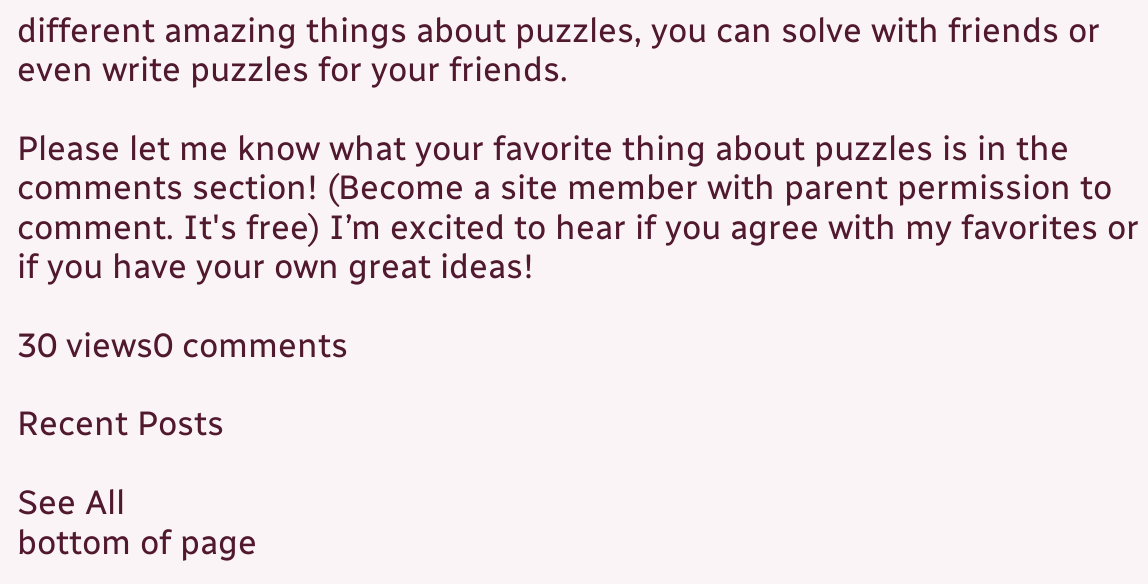different amazing things about puzzles, you can solve with friends or even write puzzles for your friends.

Please let me know what your favorite thing about puzzles is in the comments section! (Become a site member with parent permission to comment. It's free) I’m excited to hear if you agree with my favorites or if you have your own great ideas!

30 views0 comments

Recent Posts

See All
bottom of page